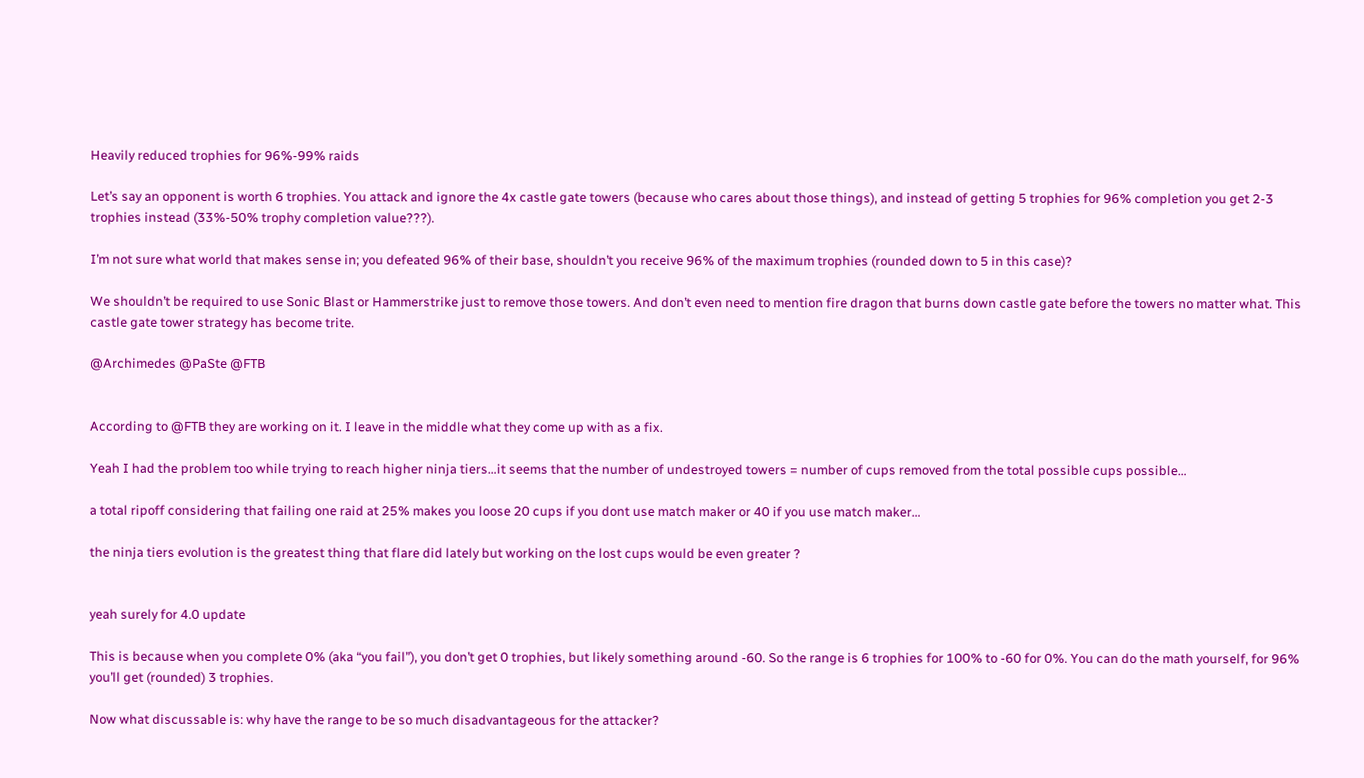Heavily reduced trophies for 96%-99% raids

Let’s say an opponent is worth 6 trophies. You attack and ignore the 4x castle gate towers (because who cares about those things), and instead of getting 5 trophies for 96% completion you get 2-3 trophies instead (33%-50% trophy completion value???).

I’m not sure what world that makes sense in; you defeated 96% of their base, shouldn’t you receive 96% of the maximum trophies (rounded down to 5 in this case)?

We shouldn’t be required to use Sonic Blast or Hammerstrike just to remove those towers. And don’t even need to mention fire dragon that burns down castle gate before the towers no matter what. This castle gate tower strategy has become trite.

@Archimedes @PaSte @FTB


According to @FTB they are working on it. I leave in the middle what they come up with as a fix.

Yeah I had the problem too while trying to reach higher ninja tiers…it seems that the number of undestroyed towers = number of cups removed from the total possible cups possible…

a total ripoff considering that failing one raid at 25% makes you loose 20 cups if you dont use match maker or 40 if you use match maker…

the ninja tiers evolution is the greatest thing that flare did lately but working on the lost cups would be even greater ?


yeah surely for 4.0 update

This is because when you complete 0% (aka “you fail”), you don’t get 0 trophies, but likely something around -60. So the range is 6 trophies for 100% to -60 for 0%. You can do the math yourself, for 96% you’ll get (rounded) 3 trophies.

Now what discussable is: why have the range to be so much disadvantageous for the attacker?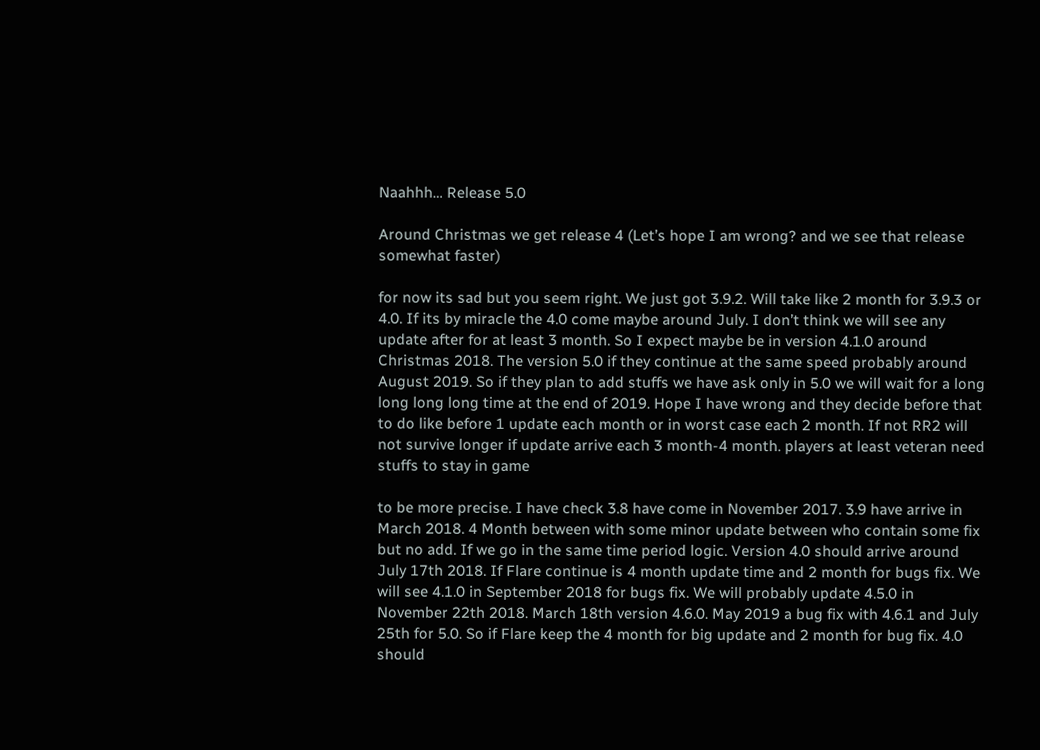Naahhh… Release 5.0

Around Christmas we get release 4 (Let’s hope I am wrong? and we see that release somewhat faster)

for now its sad but you seem right. We just got 3.9.2. Will take like 2 month for 3.9.3 or 4.0. If its by miracle the 4.0 come maybe around July. I don’t think we will see any update after for at least 3 month. So I expect maybe be in version 4.1.0 around Christmas 2018. The version 5.0 if they continue at the same speed probably around August 2019. So if they plan to add stuffs we have ask only in 5.0 we will wait for a long long long long time at the end of 2019. Hope I have wrong and they decide before that to do like before 1 update each month or in worst case each 2 month. If not RR2 will not survive longer if update arrive each 3 month-4 month. players at least veteran need stuffs to stay in game

to be more precise. I have check 3.8 have come in November 2017. 3.9 have arrive in March 2018. 4 Month between with some minor update between who contain some fix but no add. If we go in the same time period logic. Version 4.0 should arrive around July 17th 2018. If Flare continue is 4 month update time and 2 month for bugs fix. We will see 4.1.0 in September 2018 for bugs fix. We will probably update 4.5.0 in November 22th 2018. March 18th version 4.6.0. May 2019 a bug fix with 4.6.1 and July 25th for 5.0. So if Flare keep the 4 month for big update and 2 month for bug fix. 4.0 should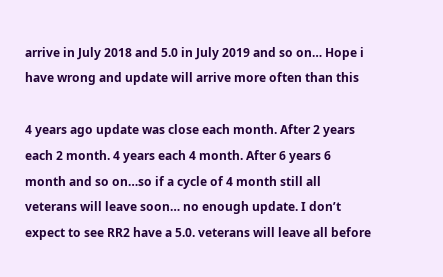arrive in July 2018 and 5.0 in July 2019 and so on… Hope i have wrong and update will arrive more often than this

4 years ago update was close each month. After 2 years each 2 month. 4 years each 4 month. After 6 years 6 month and so on…so if a cycle of 4 month still all veterans will leave soon… no enough update. I don’t expect to see RR2 have a 5.0. veterans will leave all before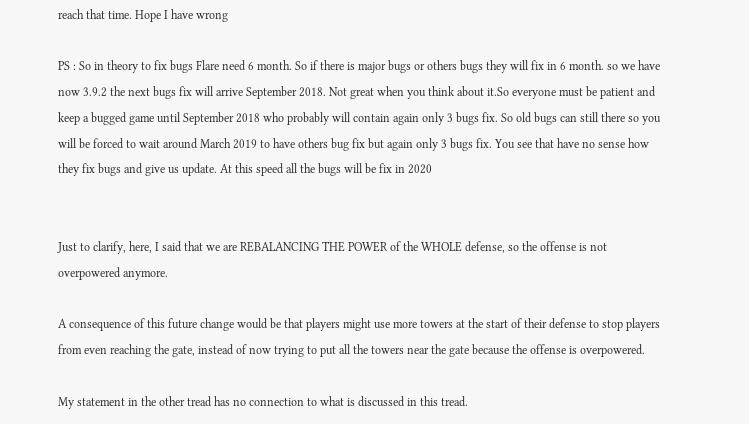reach that time. Hope I have wrong

PS : So in theory to fix bugs Flare need 6 month. So if there is major bugs or others bugs they will fix in 6 month. so we have now 3.9.2 the next bugs fix will arrive September 2018. Not great when you think about it.So everyone must be patient and keep a bugged game until September 2018 who probably will contain again only 3 bugs fix. So old bugs can still there so you will be forced to wait around March 2019 to have others bug fix but again only 3 bugs fix. You see that have no sense how they fix bugs and give us update. At this speed all the bugs will be fix in 2020


Just to clarify, here, I said that we are REBALANCING THE POWER of the WHOLE defense, so the offense is not overpowered anymore.

A consequence of this future change would be that players might use more towers at the start of their defense to stop players from even reaching the gate, instead of now trying to put all the towers near the gate because the offense is overpowered.

My statement in the other tread has no connection to what is discussed in this tread.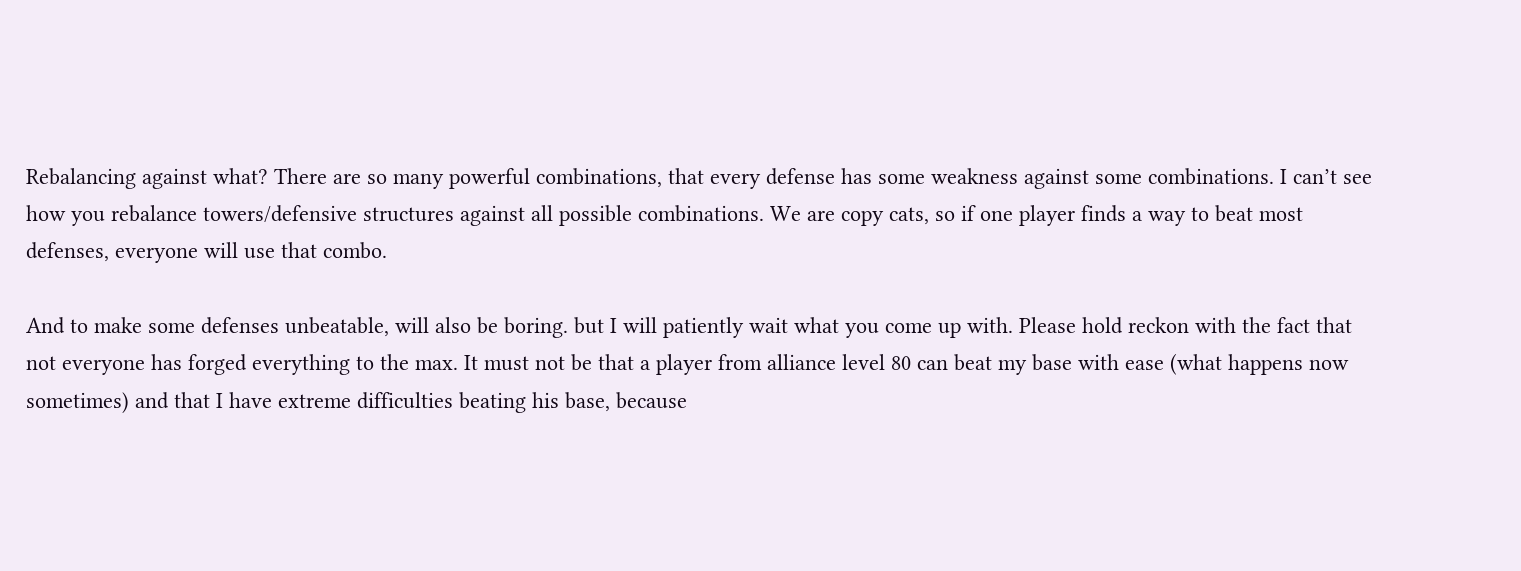Rebalancing against what? There are so many powerful combinations, that every defense has some weakness against some combinations. I can’t see how you rebalance towers/defensive structures against all possible combinations. We are copy cats, so if one player finds a way to beat most defenses, everyone will use that combo.

And to make some defenses unbeatable, will also be boring. but I will patiently wait what you come up with. Please hold reckon with the fact that not everyone has forged everything to the max. It must not be that a player from alliance level 80 can beat my base with ease (what happens now sometimes) and that I have extreme difficulties beating his base, because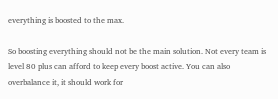everything is boosted to the max.

So boosting everything should not be the main solution. Not every team is level 80 plus can afford to keep every boost active. You can also overbalance it, it should work for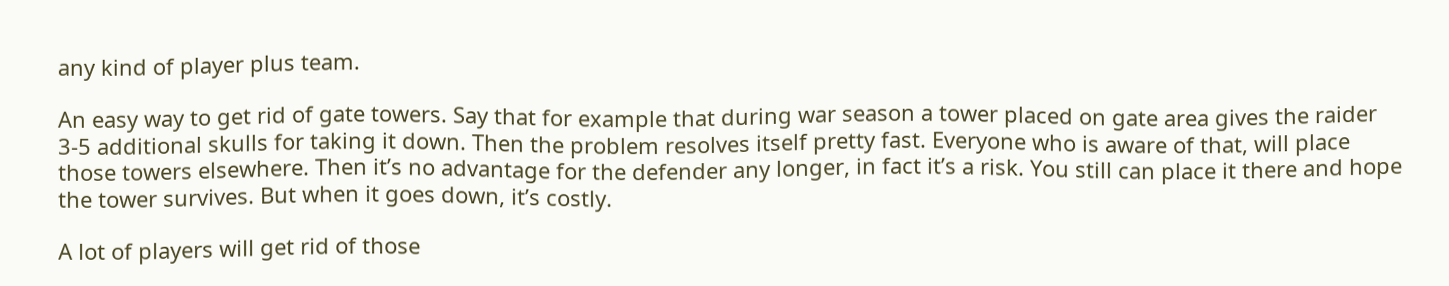any kind of player plus team.

An easy way to get rid of gate towers. Say that for example that during war season a tower placed on gate area gives the raider 3-5 additional skulls for taking it down. Then the problem resolves itself pretty fast. Everyone who is aware of that, will place those towers elsewhere. Then it’s no advantage for the defender any longer, in fact it’s a risk. You still can place it there and hope the tower survives. But when it goes down, it’s costly.

A lot of players will get rid of those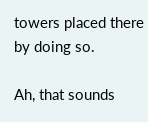towers placed there by doing so.

Ah, that sounds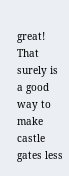great! That surely is a good way to make castle gates less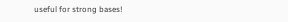useful for strong bases!